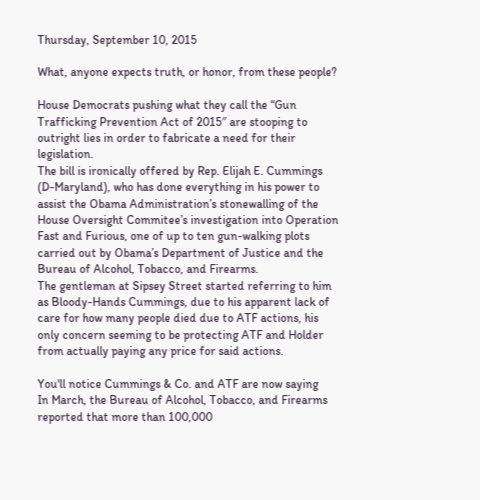Thursday, September 10, 2015

What, anyone expects truth, or honor, from these people?

House Democrats pushing what they call the “Gun Trafficking Prevention Act of 2015″ are stooping to outright lies in order to fabricate a need for their legislation.
The bill is ironically offered by Rep. Elijah E. Cummings (D-Maryland), who has done everything in his power to assist the Obama Administration’s stonewalling of the House Oversight Commitee’s investigation into Operation Fast and Furious, one of up to ten gun-walking plots carried out by Obama’s Department of Justice and the Bureau of Alcohol, Tobacco, and Firearms.
The gentleman at Sipsey Street started referring to him as Bloody-Hands Cummings, due to his apparent lack of care for how many people died due to ATF actions, his only concern seeming to be protecting ATF and Holder from actually paying any price for said actions.

You'll notice Cummings & Co. and ATF are now saying
In March, the Bureau of Alcohol, Tobacco, and Firearms reported that more than 100,000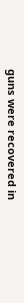guns were recovered in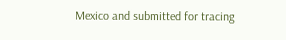Mexico and submitted for tracing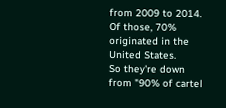from 2009 to 2014.  Of those, 70% originated in the United States.
So they're down from "90% of cartel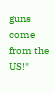guns come from the US!"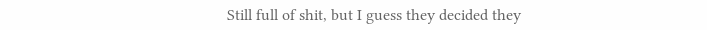Still full of shit, but I guess they decided they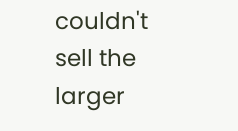couldn't sell the larger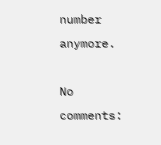number anymore.

No comments: